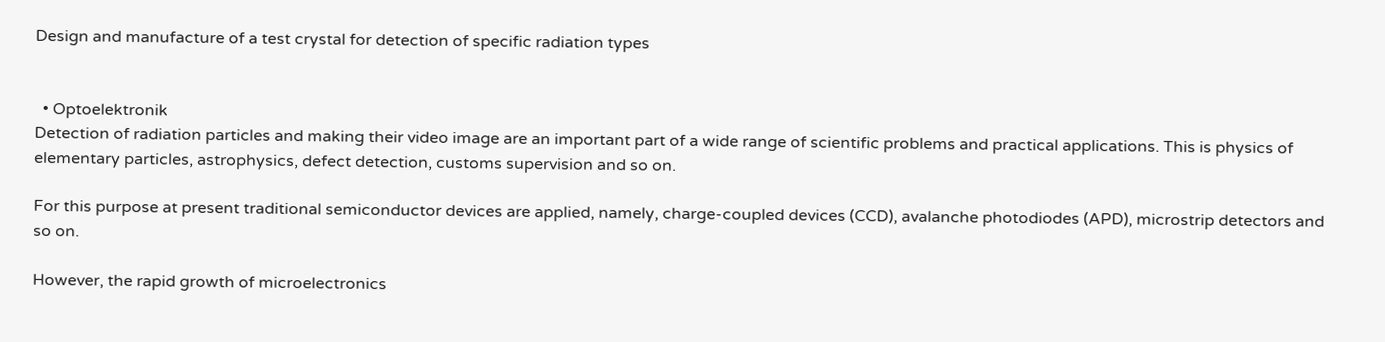Design and manufacture of a test crystal for detection of specific radiation types


  • Optoelektronik
Detection of radiation particles and making their video image are an important part of a wide range of scientific problems and practical applications. This is physics of elementary particles, astrophysics, defect detection, customs supervision and so on.

For this purpose at present traditional semiconductor devices are applied, namely, charge-coupled devices (CCD), avalanche photodiodes (APD), microstrip detectors and so on.

However, the rapid growth of microelectronics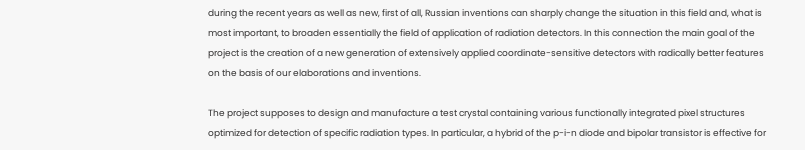during the recent years as well as new, first of all, Russian inventions can sharply change the situation in this field and, what is most important, to broaden essentially the field of application of radiation detectors. In this connection the main goal of the project is the creation of a new generation of extensively applied coordinate-sensitive detectors with radically better features on the basis of our elaborations and inventions.

The project supposes to design and manufacture a test crystal containing various functionally integrated pixel structures optimized for detection of specific radiation types. In particular, a hybrid of the p-i-n diode and bipolar transistor is effective for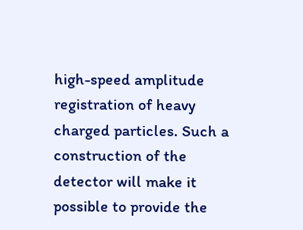high-speed amplitude registration of heavy charged particles. Such a construction of the detector will make it possible to provide the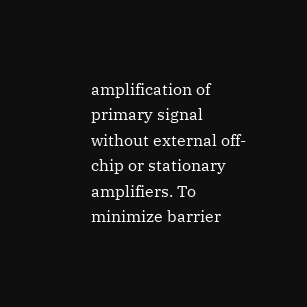amplification of primary signal without external off-chip or stationary amplifiers. To minimize barrier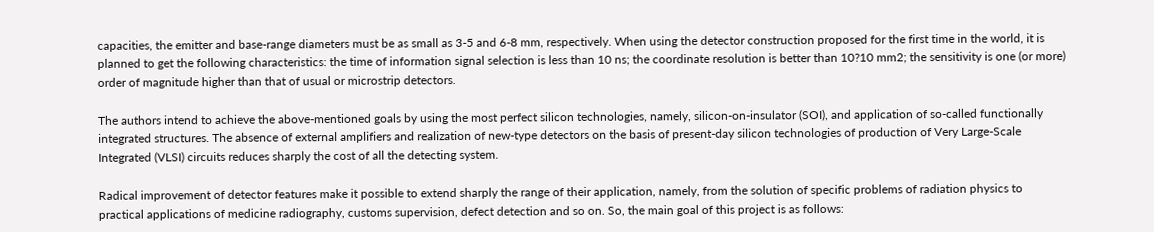capacities, the emitter and base-range diameters must be as small as 3-5 and 6-8 mm, respectively. When using the detector construction proposed for the first time in the world, it is planned to get the following characteristics: the time of information signal selection is less than 10 ns; the coordinate resolution is better than 10?10 mm2; the sensitivity is one (or more) order of magnitude higher than that of usual or microstrip detectors.

The authors intend to achieve the above-mentioned goals by using the most perfect silicon technologies, namely, silicon-on-insulator (SOI), and application of so-called functionally integrated structures. The absence of external amplifiers and realization of new-type detectors on the basis of present-day silicon technologies of production of Very Large-Scale Integrated (VLSI) circuits reduces sharply the cost of all the detecting system.

Radical improvement of detector features make it possible to extend sharply the range of their application, namely, from the solution of specific problems of radiation physics to practical applications of medicine radiography, customs supervision, defect detection and so on. So, the main goal of this project is as follows: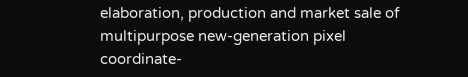elaboration, production and market sale of multipurpose new-generation pixel coordinate-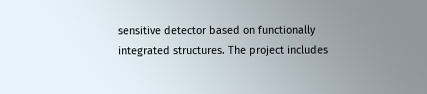sensitive detector based on functionally integrated structures. The project includes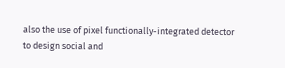also the use of pixel functionally-integrated detector to design social and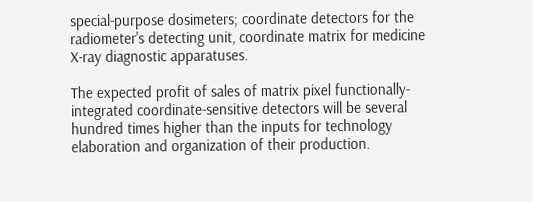special-purpose dosimeters; coordinate detectors for the radiometer's detecting unit, coordinate matrix for medicine X-ray diagnostic apparatuses.

The expected profit of sales of matrix pixel functionally-integrated coordinate-sensitive detectors will be several hundred times higher than the inputs for technology elaboration and organization of their production.